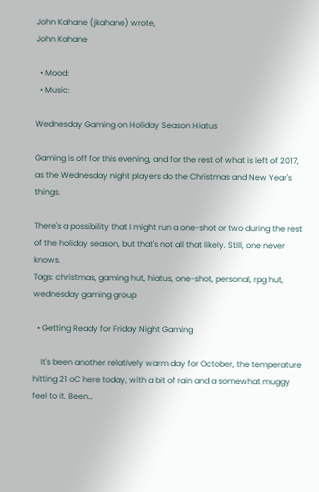John Kahane (jkahane) wrote,
John Kahane

  • Mood:
  • Music:

Wednesday Gaming on Holiday Season Hiatus

Gaming is off for this evening, and for the rest of what is left of 2017, as the Wednesday night players do the Christmas and New Year's things.

There's a possibility that I might run a one-shot or two during the rest of the holiday season, but that's not all that likely. Still, one never knows.
Tags: christmas, gaming hut, hiatus, one-shot, personal, rpg hut, wednesday gaming group

  • Getting Ready for Friday Night Gaming

    It's been another relatively warm day for October, the temperature hitting 21 oC here today, with a bit of rain and a somewhat muggy feel to it. Been…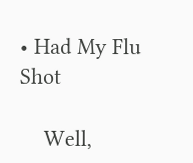• Had My Flu Shot

    Well,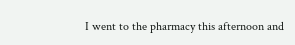I went to the pharmacy this afternoon and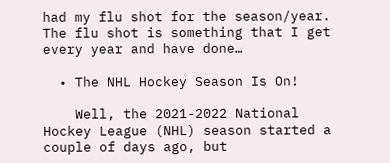had my flu shot for the season/year. The flu shot is something that I get every year and have done…

  • The NHL Hockey Season Is On!

    Well, the 2021-2022 National Hockey League (NHL) season started a couple of days ago, but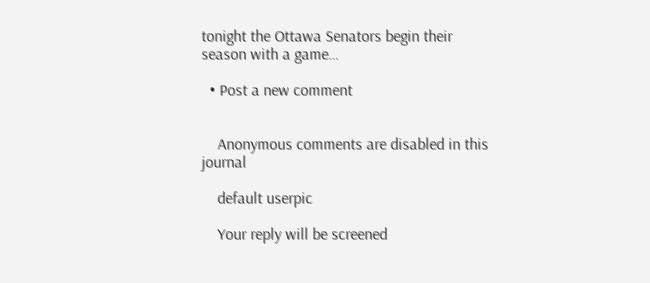tonight the Ottawa Senators begin their season with a game…

  • Post a new comment


    Anonymous comments are disabled in this journal

    default userpic

    Your reply will be screened